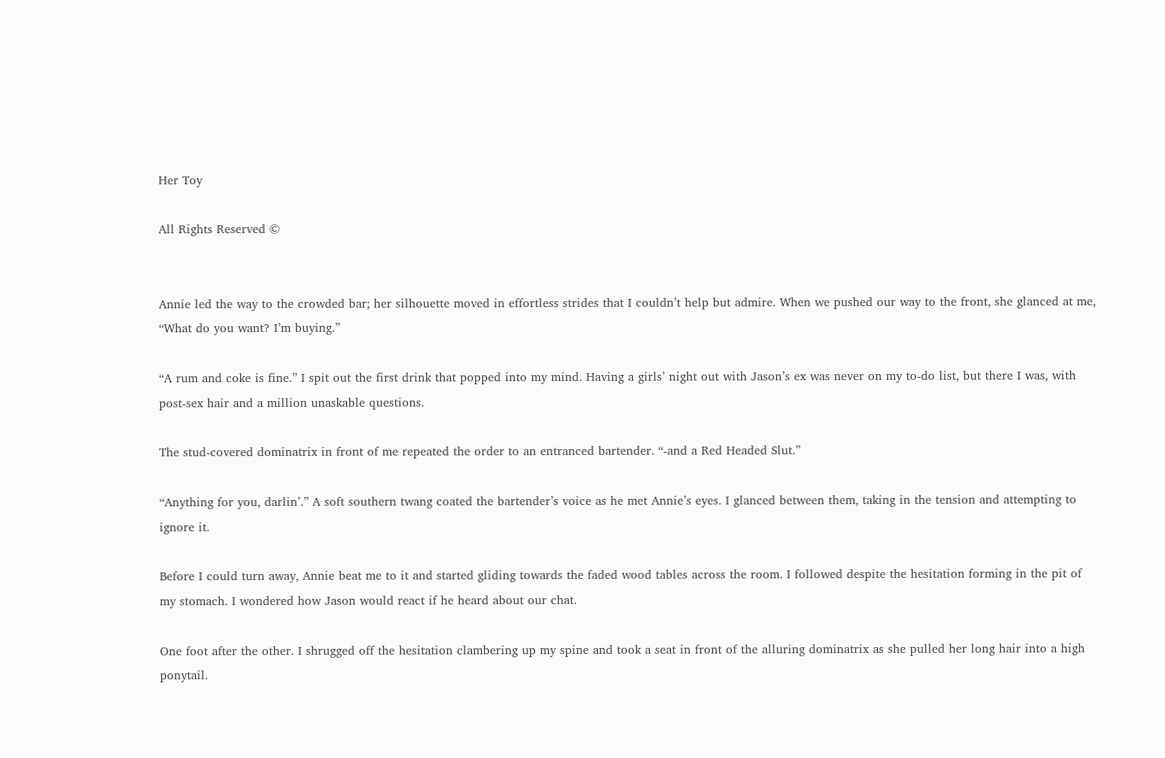Her Toy

All Rights Reserved ©


Annie led the way to the crowded bar; her silhouette moved in effortless strides that I couldn’t help but admire. When we pushed our way to the front, she glanced at me, “What do you want? I’m buying.”

“A rum and coke is fine.” I spit out the first drink that popped into my mind. Having a girls’ night out with Jason’s ex was never on my to-do list, but there I was, with post-sex hair and a million unaskable questions.

The stud-covered dominatrix in front of me repeated the order to an entranced bartender. “-and a Red Headed Slut.”

“Anything for you, darlin’.” A soft southern twang coated the bartender’s voice as he met Annie’s eyes. I glanced between them, taking in the tension and attempting to ignore it.

Before I could turn away, Annie beat me to it and started gliding towards the faded wood tables across the room. I followed despite the hesitation forming in the pit of my stomach. I wondered how Jason would react if he heard about our chat.

One foot after the other. I shrugged off the hesitation clambering up my spine and took a seat in front of the alluring dominatrix as she pulled her long hair into a high ponytail.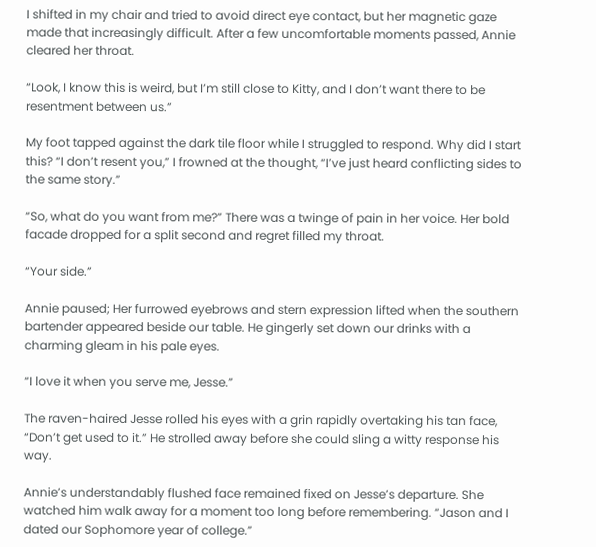I shifted in my chair and tried to avoid direct eye contact, but her magnetic gaze made that increasingly difficult. After a few uncomfortable moments passed, Annie cleared her throat.

“Look, I know this is weird, but I’m still close to Kitty, and I don’t want there to be resentment between us.”

My foot tapped against the dark tile floor while I struggled to respond. Why did I start this? “I don’t resent you,” I frowned at the thought, “I’ve just heard conflicting sides to the same story.”

“So, what do you want from me?” There was a twinge of pain in her voice. Her bold facade dropped for a split second and regret filled my throat.

“Your side.”

Annie paused; Her furrowed eyebrows and stern expression lifted when the southern bartender appeared beside our table. He gingerly set down our drinks with a charming gleam in his pale eyes.

“I love it when you serve me, Jesse.”

The raven-haired Jesse rolled his eyes with a grin rapidly overtaking his tan face, “Don’t get used to it.” He strolled away before she could sling a witty response his way.

Annie’s understandably flushed face remained fixed on Jesse’s departure. She watched him walk away for a moment too long before remembering. “Jason and I dated our Sophomore year of college.”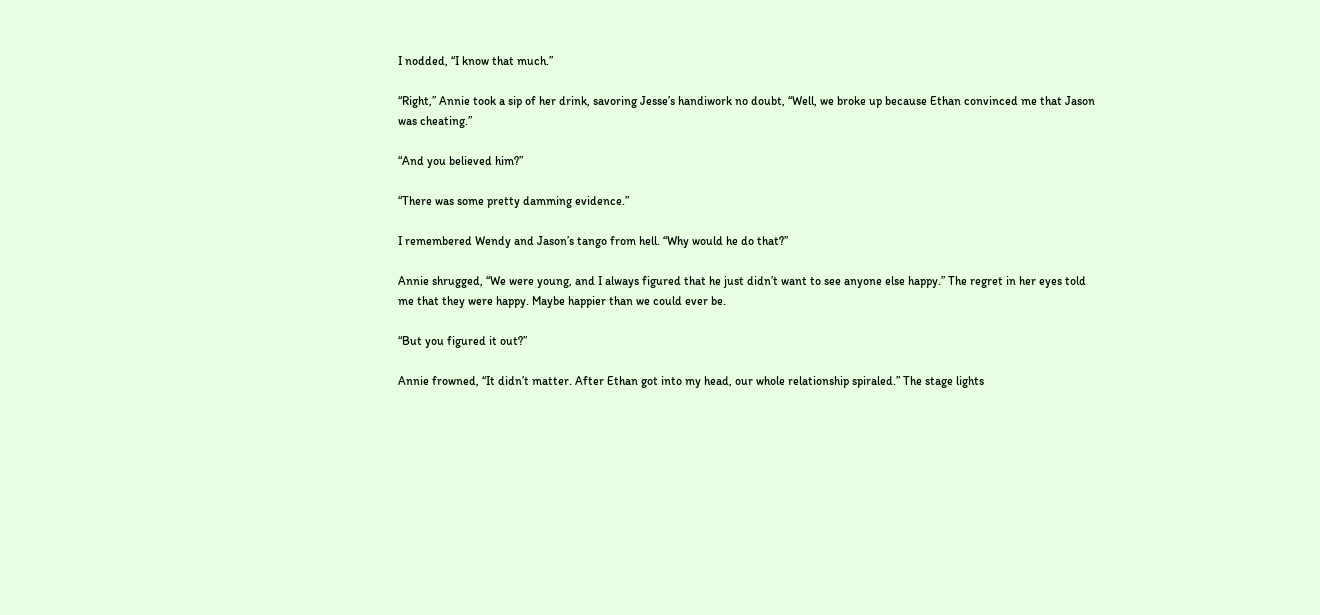I nodded, “I know that much.”

“Right,” Annie took a sip of her drink, savoring Jesse’s handiwork no doubt, “Well, we broke up because Ethan convinced me that Jason was cheating.”

“And you believed him?”

“There was some pretty damming evidence.”

I remembered Wendy and Jason’s tango from hell. “Why would he do that?”

Annie shrugged, “We were young, and I always figured that he just didn’t want to see anyone else happy.” The regret in her eyes told me that they were happy. Maybe happier than we could ever be.

“But you figured it out?”

Annie frowned, “It didn’t matter. After Ethan got into my head, our whole relationship spiraled.” The stage lights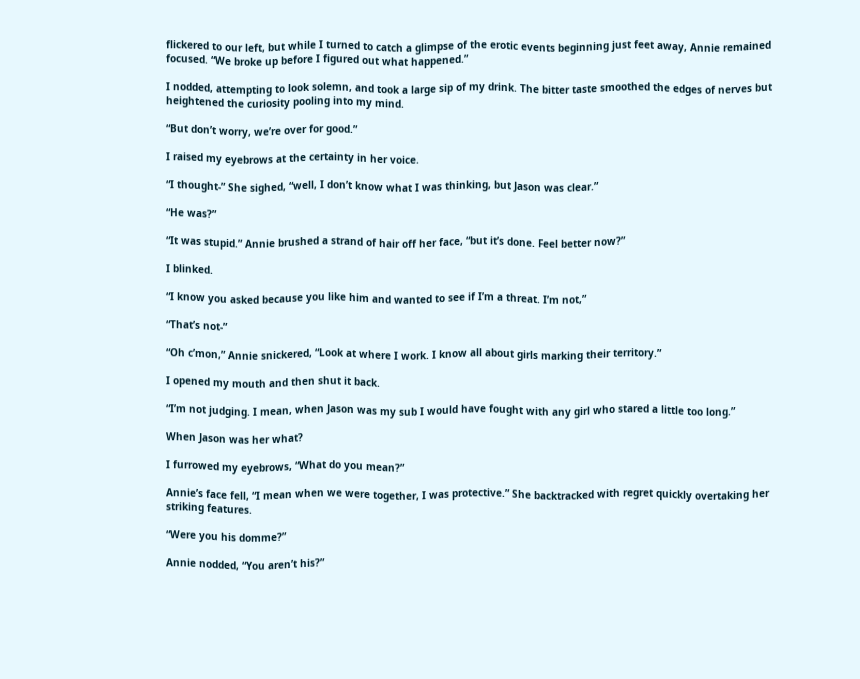flickered to our left, but while I turned to catch a glimpse of the erotic events beginning just feet away, Annie remained focused. “We broke up before I figured out what happened.”

I nodded, attempting to look solemn, and took a large sip of my drink. The bitter taste smoothed the edges of nerves but heightened the curiosity pooling into my mind.

“But don’t worry, we’re over for good.”

I raised my eyebrows at the certainty in her voice.

“I thought-” She sighed, “well, I don’t know what I was thinking, but Jason was clear.”

“He was?”

“It was stupid.” Annie brushed a strand of hair off her face, “but it’s done. Feel better now?”

I blinked.

“I know you asked because you like him and wanted to see if I’m a threat. I’m not,”

“That’s not-”

“Oh c’mon,” Annie snickered, “Look at where I work. I know all about girls marking their territory.”

I opened my mouth and then shut it back.

“I’m not judging. I mean, when Jason was my sub I would have fought with any girl who stared a little too long.”

When Jason was her what?

I furrowed my eyebrows, “What do you mean?”

Annie’s face fell, “I mean when we were together, I was protective.” She backtracked with regret quickly overtaking her striking features.

“Were you his domme?”

Annie nodded, “You aren’t his?”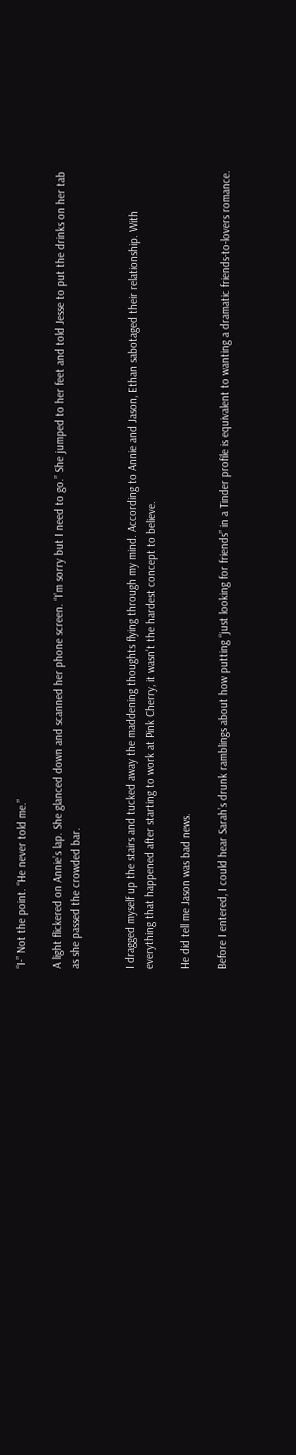“I-” Not the point. “He never told me.”

A light flickered on Annie’s lap. She glanced down and scanned her phone screen. “I’m sorry but I need to go.” She jumped to her feet and told Jesse to put the drinks on her tab as she passed the crowded bar.


I dragged myself up the stairs and tucked away the maddening thoughts flying through my mind. According to Annie and Jason, Ethan sabotaged their relationship. With everything that happened after starting to work at Pink Cherry, it wasn’t the hardest concept to believe.

He did tell me Jason was bad news.

Before I entered, I could hear Sarah’s drunk ramblings about how putting “just looking for friends” in a Tinder profile is equivalent to wanting a dramatic friends-to-lovers romance.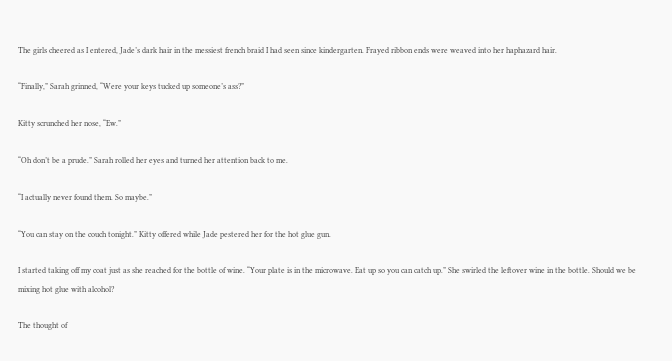The girls cheered as I entered, Jade’s dark hair in the messiest french braid I had seen since kindergarten. Frayed ribbon ends were weaved into her haphazard hair.

“Finally,” Sarah grinned, “Were your keys tucked up someone’s ass?”

Kitty scrunched her nose, “Ew.”

“Oh don’t be a prude.” Sarah rolled her eyes and turned her attention back to me.

“I actually never found them. So maybe.”

“You can stay on the couch tonight.” Kitty offered while Jade pestered her for the hot glue gun.

I started taking off my coat just as she reached for the bottle of wine. “Your plate is in the microwave. Eat up so you can catch up.” She swirled the leftover wine in the bottle. Should we be mixing hot glue with alcohol?

The thought of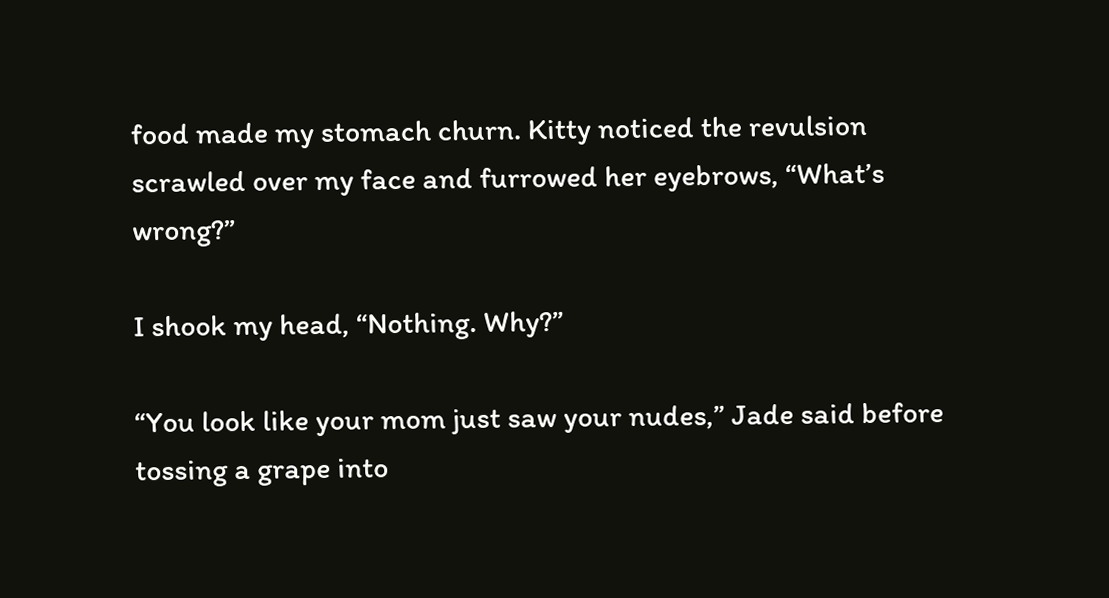food made my stomach churn. Kitty noticed the revulsion scrawled over my face and furrowed her eyebrows, “What’s wrong?”

I shook my head, “Nothing. Why?”

“You look like your mom just saw your nudes,” Jade said before tossing a grape into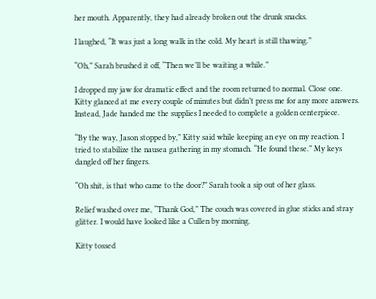her mouth. Apparently, they had already broken out the drunk snacks.

I laughed, “It was just a long walk in the cold. My heart is still thawing.”

“Oh,” Sarah brushed it off, “Then we’ll be waiting a while.”

I dropped my jaw for dramatic effect and the room returned to normal. Close one. Kitty glanced at me every couple of minutes but didn’t press me for any more answers. Instead, Jade handed me the supplies I needed to complete a golden centerpiece.

“By the way, Jason stopped by,” Kitty said while keeping an eye on my reaction. I tried to stabilize the nausea gathering in my stomach. “He found these.” My keys dangled off her fingers.

“Oh shit, is that who came to the door?” Sarah took a sip out of her glass.

Relief washed over me, “Thank God,” The couch was covered in glue sticks and stray glitter. I would have looked like a Cullen by morning.

Kitty tossed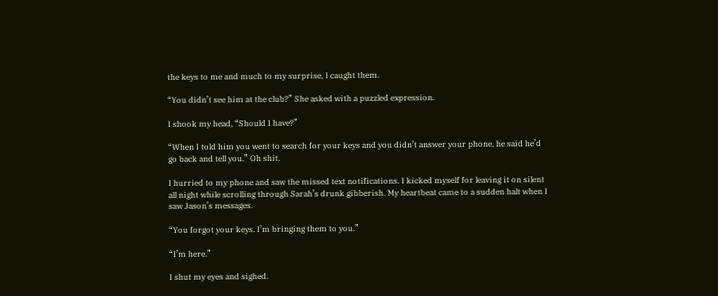the keys to me and much to my surprise, I caught them.

“You didn’t see him at the club?” She asked with a puzzled expression.

I shook my head, “Should I have?”

“When I told him you went to search for your keys and you didn’t answer your phone, he said he’d go back and tell you.” Oh shit.

I hurried to my phone and saw the missed text notifications. I kicked myself for leaving it on silent all night while scrolling through Sarah’s drunk gibberish. My heartbeat came to a sudden halt when I saw Jason’s messages.

“You forgot your keys. I’m bringing them to you.”

“I’m here.”

I shut my eyes and sighed.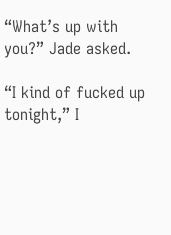“What’s up with you?” Jade asked.

“I kind of fucked up tonight,” I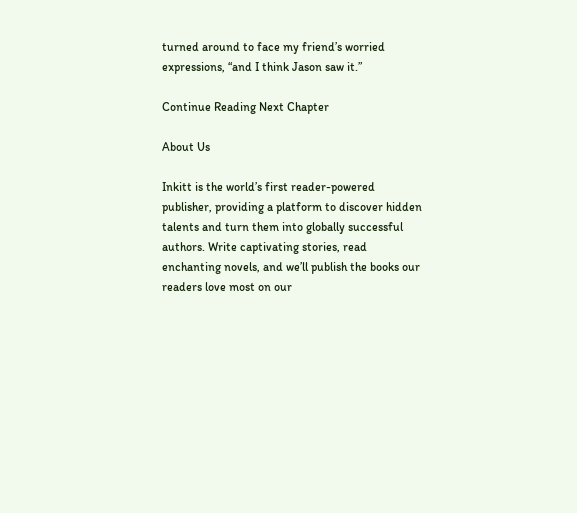turned around to face my friend’s worried expressions, “and I think Jason saw it.”

Continue Reading Next Chapter

About Us

Inkitt is the world’s first reader-powered publisher, providing a platform to discover hidden talents and turn them into globally successful authors. Write captivating stories, read enchanting novels, and we’ll publish the books our readers love most on our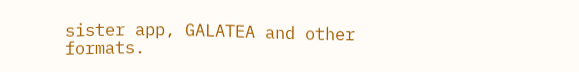sister app, GALATEA and other formats.